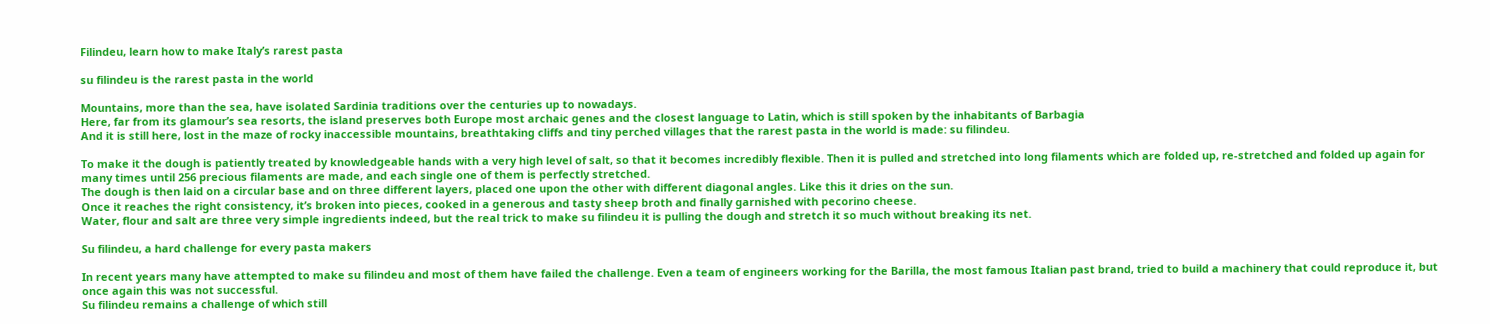Filindeu, learn how to make Italy’s rarest pasta

su filindeu is the rarest pasta in the world

Mountains, more than the sea, have isolated Sardinia traditions over the centuries up to nowadays.
Here, far from its glamour’s sea resorts, the island preserves both Europe most archaic genes and the closest language to Latin, which is still spoken by the inhabitants of Barbagia
And it is still here, lost in the maze of rocky inaccessible mountains, breathtaking cliffs and tiny perched villages that the rarest pasta in the world is made: su filindeu.

To make it the dough is patiently treated by knowledgeable hands with a very high level of salt, so that it becomes incredibly flexible. Then it is pulled and stretched into long filaments which are folded up, re-stretched and folded up again for many times until 256 precious filaments are made, and each single one of them is perfectly stretched.
The dough is then laid on a circular base and on three different layers, placed one upon the other with different diagonal angles. Like this it dries on the sun.
Once it reaches the right consistency, it’s broken into pieces, cooked in a generous and tasty sheep broth and finally garnished with pecorino cheese.
Water, flour and salt are three very simple ingredients indeed, but the real trick to make su filindeu it is pulling the dough and stretch it so much without breaking its net.

Su filindeu, a hard challenge for every pasta makers

In recent years many have attempted to make su filindeu and most of them have failed the challenge. Even a team of engineers working for the Barilla, the most famous Italian past brand, tried to build a machinery that could reproduce it, but once again this was not successful.
Su filindeu remains a challenge of which still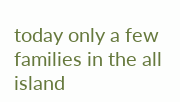today only a few families in the all island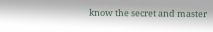know the secret and master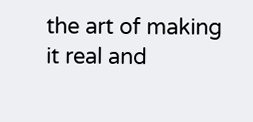the art of making it real and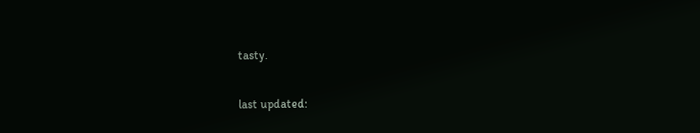tasty.

last updated: